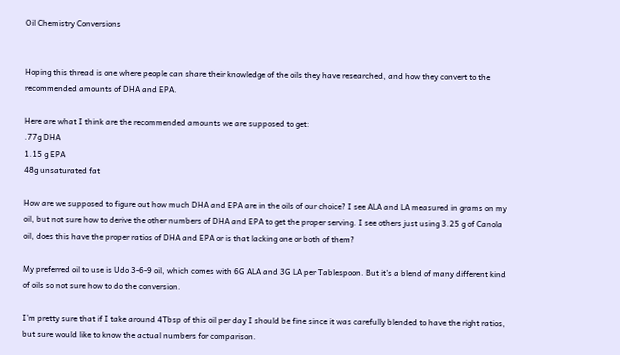Oil Chemistry Conversions


Hoping this thread is one where people can share their knowledge of the oils they have researched, and how they convert to the recommended amounts of DHA and EPA.

Here are what I think are the recommended amounts we are supposed to get:
.77g DHA
1.15 g EPA
48g unsaturated fat

How are we supposed to figure out how much DHA and EPA are in the oils of our choice? I see ALA and LA measured in grams on my oil, but not sure how to derive the other numbers of DHA and EPA to get the proper serving. I see others just using 3.25 g of Canola oil, does this have the proper ratios of DHA and EPA or is that lacking one or both of them?

My preferred oil to use is Udo 3-6-9 oil, which comes with 6G ALA and 3G LA per Tablespoon. But it’s a blend of many different kind of oils so not sure how to do the conversion.

I’m pretty sure that if I take around 4Tbsp of this oil per day I should be fine since it was carefully blended to have the right ratios, but sure would like to know the actual numbers for comparison.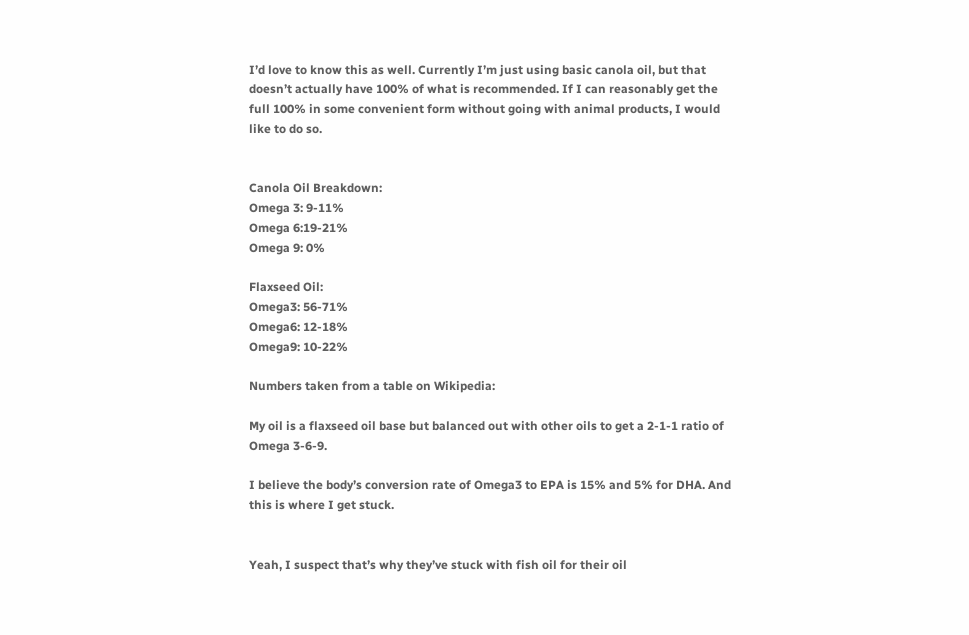I’d love to know this as well. Currently I’m just using basic canola oil, but that doesn’t actually have 100% of what is recommended. If I can reasonably get the full 100% in some convenient form without going with animal products, I would like to do so.


Canola Oil Breakdown:
Omega 3: 9-11%
Omega 6:19-21%
Omega 9: 0%

Flaxseed Oil:
Omega3: 56-71%
Omega6: 12-18%
Omega9: 10-22%

Numbers taken from a table on Wikipedia:

My oil is a flaxseed oil base but balanced out with other oils to get a 2-1-1 ratio of Omega 3-6-9.

I believe the body’s conversion rate of Omega3 to EPA is 15% and 5% for DHA. And this is where I get stuck.


Yeah, I suspect that’s why they’ve stuck with fish oil for their oil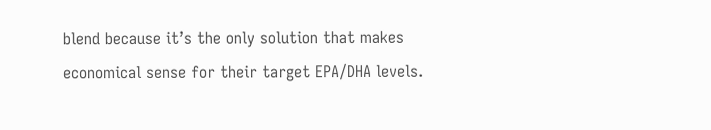blend because it’s the only solution that makes economical sense for their target EPA/DHA levels.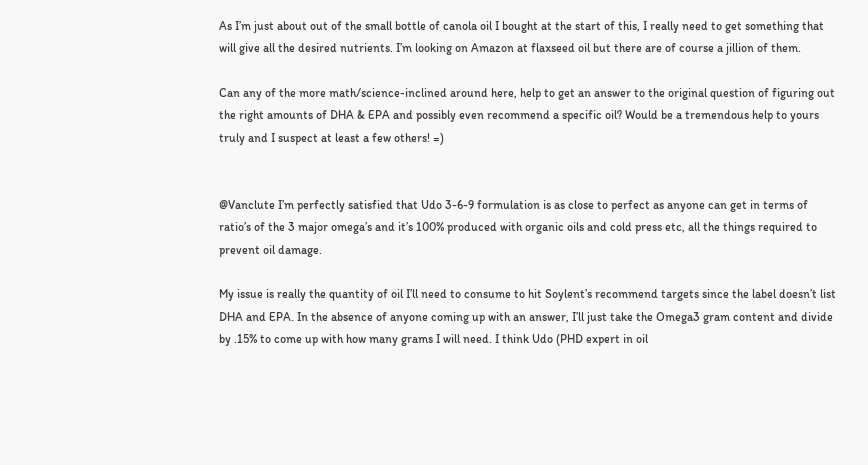As I’m just about out of the small bottle of canola oil I bought at the start of this, I really need to get something that will give all the desired nutrients. I’m looking on Amazon at flaxseed oil but there are of course a jillion of them.

Can any of the more math/science-inclined around here, help to get an answer to the original question of figuring out the right amounts of DHA & EPA and possibly even recommend a specific oil? Would be a tremendous help to yours truly and I suspect at least a few others! =)


@Vanclute I’m perfectly satisfied that Udo 3-6-9 formulation is as close to perfect as anyone can get in terms of ratio’s of the 3 major omega’s and it’s 100% produced with organic oils and cold press etc, all the things required to prevent oil damage.

My issue is really the quantity of oil I’ll need to consume to hit Soylent’s recommend targets since the label doesn’t list DHA and EPA. In the absence of anyone coming up with an answer, I’ll just take the Omega3 gram content and divide by .15% to come up with how many grams I will need. I think Udo (PHD expert in oil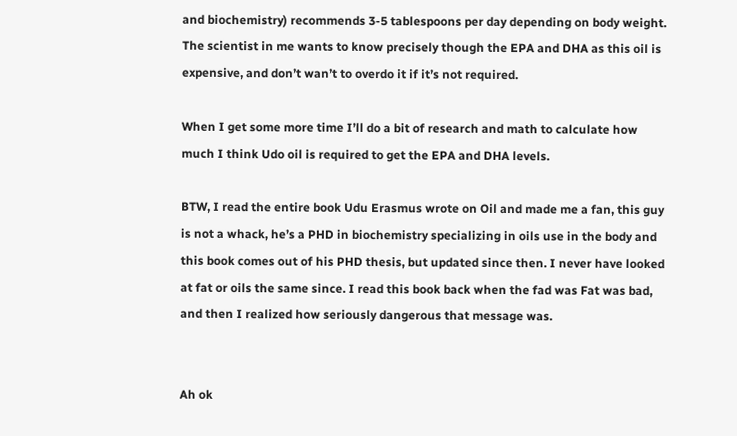and biochemistry) recommends 3-5 tablespoons per day depending on body weight. The scientist in me wants to know precisely though the EPA and DHA as this oil is expensive, and don’t wan’t to overdo it if it’s not required.

When I get some more time I’ll do a bit of research and math to calculate how much I think Udo oil is required to get the EPA and DHA levels.

BTW, I read the entire book Udu Erasmus wrote on Oil and made me a fan, this guy is not a whack, he’s a PHD in biochemistry specializing in oils use in the body and this book comes out of his PHD thesis, but updated since then. I never have looked at fat or oils the same since. I read this book back when the fad was Fat was bad, and then I realized how seriously dangerous that message was.


Ah ok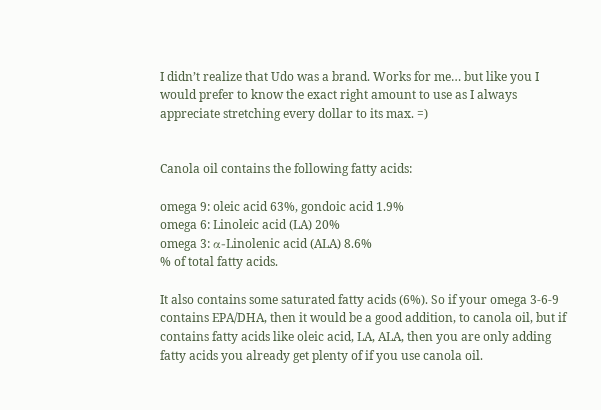I didn’t realize that Udo was a brand. Works for me… but like you I would prefer to know the exact right amount to use as I always appreciate stretching every dollar to its max. =)


Canola oil contains the following fatty acids:

omega 9: oleic acid 63%, gondoic acid 1.9%
omega 6: Linoleic acid (LA) 20%
omega 3: α-Linolenic acid (ALA) 8.6%
% of total fatty acids.

It also contains some saturated fatty acids (6%). So if your omega 3-6-9 contains EPA/DHA, then it would be a good addition, to canola oil, but if contains fatty acids like oleic acid, LA, ALA, then you are only adding fatty acids you already get plenty of if you use canola oil.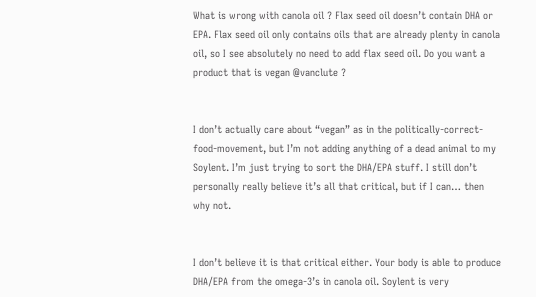What is wrong with canola oil ? Flax seed oil doesn’t contain DHA or EPA. Flax seed oil only contains oils that are already plenty in canola oil, so I see absolutely no need to add flax seed oil. Do you want a product that is vegan @vanclute ?


I don’t actually care about “vegan” as in the politically-correct-food-movement, but I’m not adding anything of a dead animal to my Soylent. I’m just trying to sort the DHA/EPA stuff. I still don’t personally really believe it’s all that critical, but if I can… then why not.


I don’t believe it is that critical either. Your body is able to produce DHA/EPA from the omega-3’s in canola oil. Soylent is very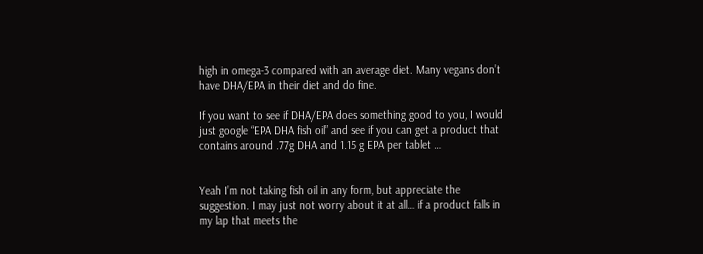high in omega-3 compared with an average diet. Many vegans don’t have DHA/EPA in their diet and do fine.

If you want to see if DHA/EPA does something good to you, I would just google “EPA DHA fish oil” and see if you can get a product that contains around .77g DHA and 1.15 g EPA per tablet …


Yeah I’m not taking fish oil in any form, but appreciate the suggestion. I may just not worry about it at all… if a product falls in my lap that meets the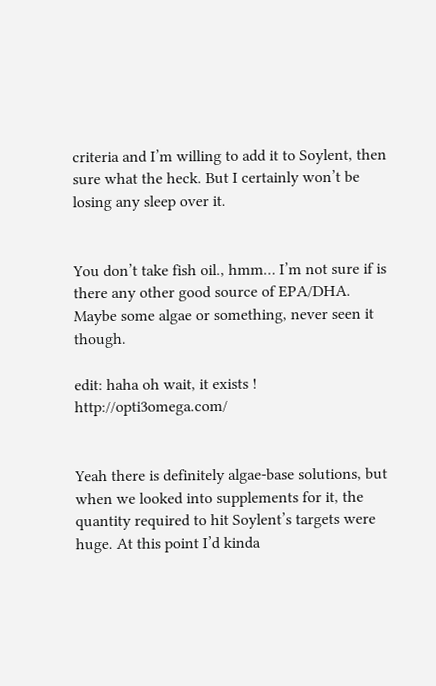criteria and I’m willing to add it to Soylent, then sure what the heck. But I certainly won’t be losing any sleep over it.


You don’t take fish oil., hmm… I’m not sure if is there any other good source of EPA/DHA. Maybe some algae or something, never seen it though.

edit: haha oh wait, it exists ! http://opti3omega.com/


Yeah there is definitely algae-base solutions, but when we looked into supplements for it, the quantity required to hit Soylent’s targets were huge. At this point I’d kinda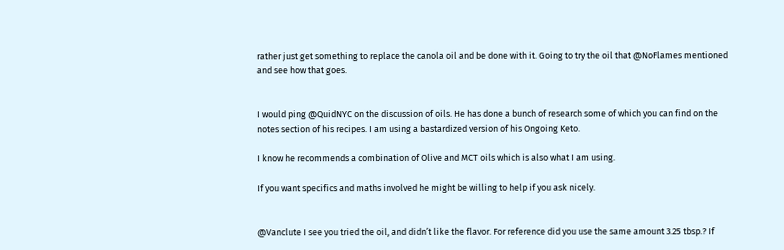rather just get something to replace the canola oil and be done with it. Going to try the oil that @NoFlames mentioned and see how that goes.


I would ping @QuidNYC on the discussion of oils. He has done a bunch of research some of which you can find on the notes section of his recipes. I am using a bastardized version of his Ongoing Keto.

I know he recommends a combination of Olive and MCT oils which is also what I am using.

If you want specifics and maths involved he might be willing to help if you ask nicely.


@Vanclute I see you tried the oil, and didn’t like the flavor. For reference did you use the same amount 3.25 tbsp.? If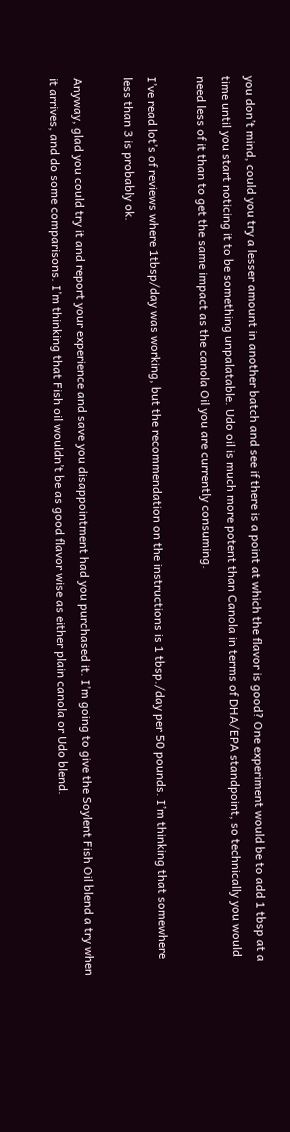you don’t mind, could you try a lesser amount in another batch and see if there is a point at which the flavor is good? One experiment would be to add 1 tbsp at a time until you start noticing it to be something unpalatable. Udo oil is much more potent than Canola in terms of DHA/EPA standpoint, so technically you would need less of it than to get the same impact as the canola Oil you are currently consuming.

I’ve read lot’s of reviews where 1tbsp/day was working, but the recommendation on the instructions is 1 tbsp./day per 50 pounds. I’m thinking that somewhere less than 3 is probably ok.

Anyway, glad you could try it and report your experience and save you disappointment had you purchased it. I’m going to give the Soylent Fish Oil blend a try when it arrives, and do some comparisons. I’m thinking that Fish oil wouldn’t be as good flavor wise as either plain canola or Udo blend.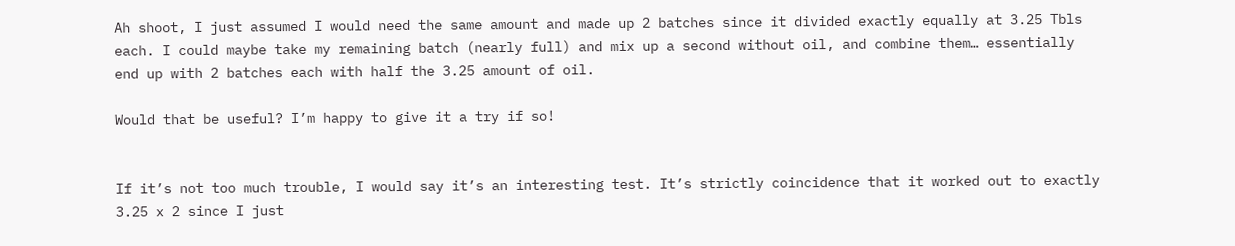Ah shoot, I just assumed I would need the same amount and made up 2 batches since it divided exactly equally at 3.25 Tbls each. I could maybe take my remaining batch (nearly full) and mix up a second without oil, and combine them… essentially end up with 2 batches each with half the 3.25 amount of oil.

Would that be useful? I’m happy to give it a try if so!


If it’s not too much trouble, I would say it’s an interesting test. It’s strictly coincidence that it worked out to exactly 3.25 x 2 since I just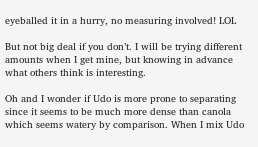eyeballed it in a hurry, no measuring involved! LOL

But not big deal if you don’t. I will be trying different amounts when I get mine, but knowing in advance what others think is interesting.

Oh and I wonder if Udo is more prone to separating since it seems to be much more dense than canola which seems watery by comparison. When I mix Udo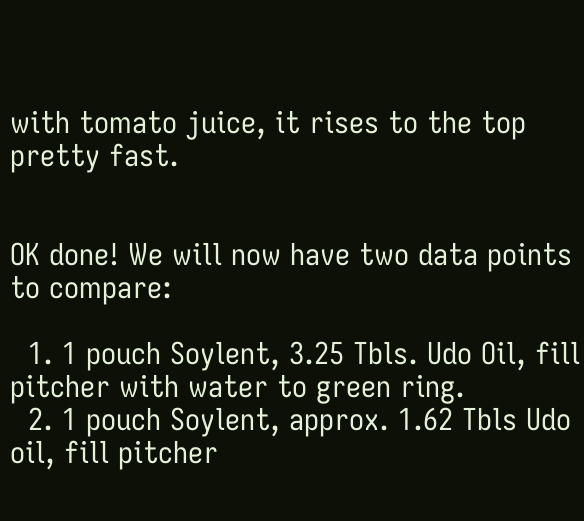with tomato juice, it rises to the top pretty fast.


OK done! We will now have two data points to compare:

  1. 1 pouch Soylent, 3.25 Tbls. Udo Oil, fill pitcher with water to green ring.
  2. 1 pouch Soylent, approx. 1.62 Tbls Udo oil, fill pitcher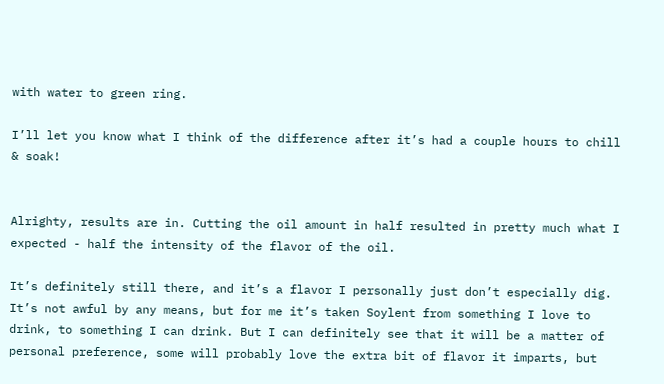with water to green ring.

I’ll let you know what I think of the difference after it’s had a couple hours to chill & soak!


Alrighty, results are in. Cutting the oil amount in half resulted in pretty much what I expected - half the intensity of the flavor of the oil.

It’s definitely still there, and it’s a flavor I personally just don’t especially dig. It’s not awful by any means, but for me it’s taken Soylent from something I love to drink, to something I can drink. But I can definitely see that it will be a matter of personal preference, some will probably love the extra bit of flavor it imparts, but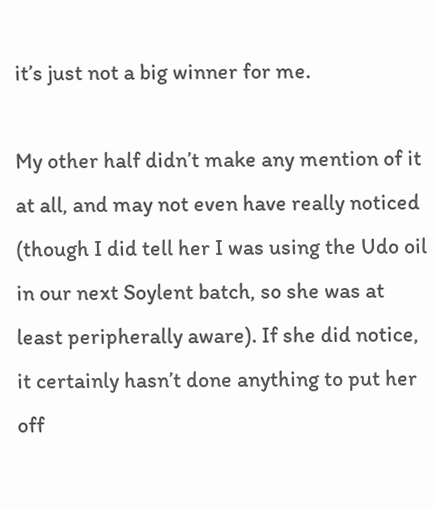it’s just not a big winner for me.

My other half didn’t make any mention of it at all, and may not even have really noticed (though I did tell her I was using the Udo oil in our next Soylent batch, so she was at least peripherally aware). If she did notice, it certainly hasn’t done anything to put her off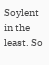Soylent in the least. So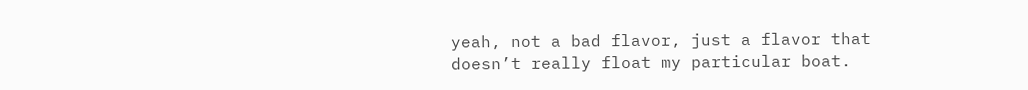yeah, not a bad flavor, just a flavor that doesn’t really float my particular boat.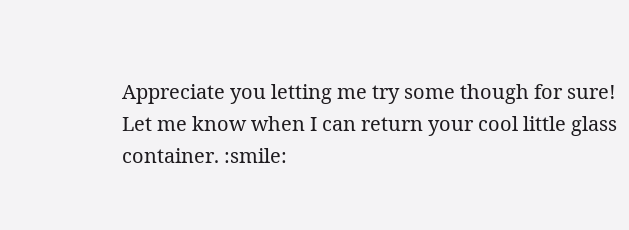Appreciate you letting me try some though for sure! Let me know when I can return your cool little glass container. :smile: